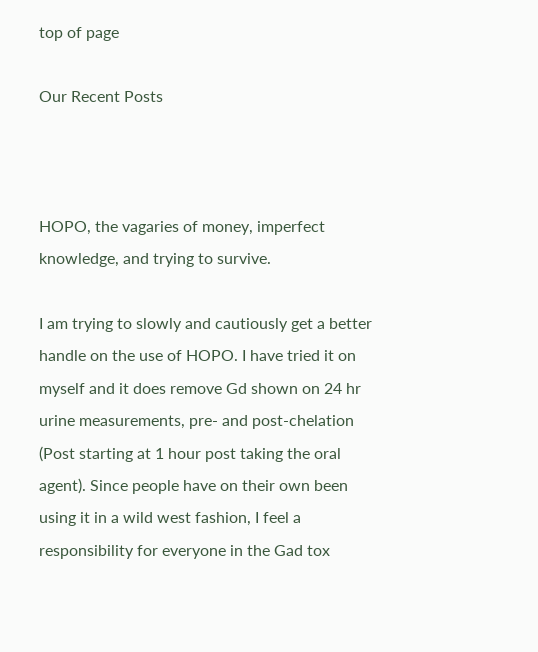top of page

Our Recent Posts



HOPO, the vagaries of money, imperfect knowledge, and trying to survive.

I am trying to slowly and cautiously get a better handle on the use of HOPO. I have tried it on myself and it does remove Gd shown on 24 hr urine measurements, pre- and post-chelation (Post starting at 1 hour post taking the oral agent). Since people have on their own been using it in a wild west fashion, I feel a responsibility for everyone in the Gad tox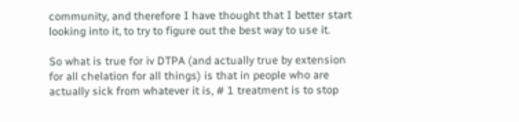community, and therefore I have thought that I better start looking into it, to try to figure out the best way to use it.

So what is true for iv DTPA (and actually true by extension for all chelation for all things) is that in people who are actually sick from whatever it is, # 1 treatment is to stop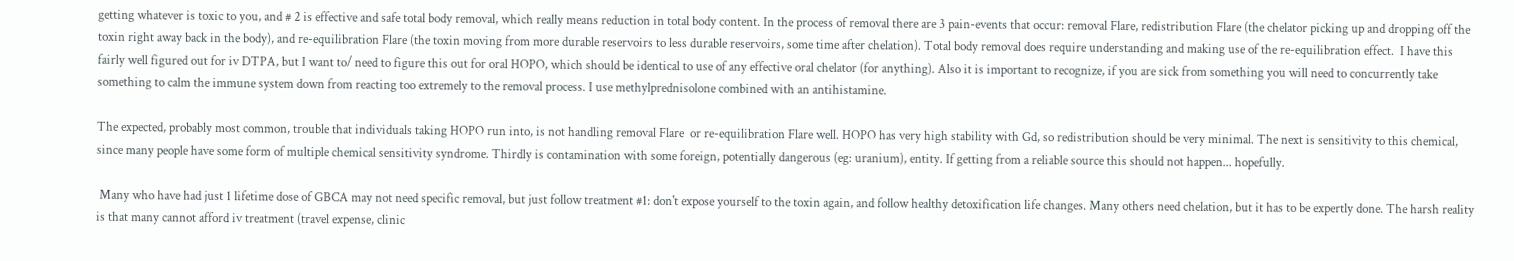getting whatever is toxic to you, and # 2 is effective and safe total body removal, which really means reduction in total body content. In the process of removal there are 3 pain-events that occur: removal Flare, redistribution Flare (the chelator picking up and dropping off the toxin right away back in the body), and re-equilibration Flare (the toxin moving from more durable reservoirs to less durable reservoirs, some time after chelation). Total body removal does require understanding and making use of the re-equilibration effect.  I have this fairly well figured out for iv DTPA, but I want to/ need to figure this out for oral HOPO, which should be identical to use of any effective oral chelator (for anything). Also it is important to recognize, if you are sick from something you will need to concurrently take something to calm the immune system down from reacting too extremely to the removal process. I use methylprednisolone combined with an antihistamine.

The expected, probably most common, trouble that individuals taking HOPO run into, is not handling removal Flare  or re-equilibration Flare well. HOPO has very high stability with Gd, so redistribution should be very minimal. The next is sensitivity to this chemical, since many people have some form of multiple chemical sensitivity syndrome. Thirdly is contamination with some foreign, potentially dangerous (eg: uranium), entity. If getting from a reliable source this should not happen... hopefully.

 Many who have had just 1 lifetime dose of GBCA may not need specific removal, but just follow treatment #1: don't expose yourself to the toxin again, and follow healthy detoxification life changes. Many others need chelation, but it has to be expertly done. The harsh reality is that many cannot afford iv treatment (travel expense, clinic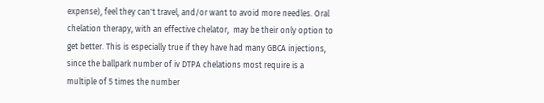expense), feel they can't travel, and/or want to avoid more needles. Oral chelation therapy, with an effective chelator,  may be their only option to get better. This is especially true if they have had many GBCA injections, since the ballpark number of iv DTPA chelations most require is a multiple of 5 times the number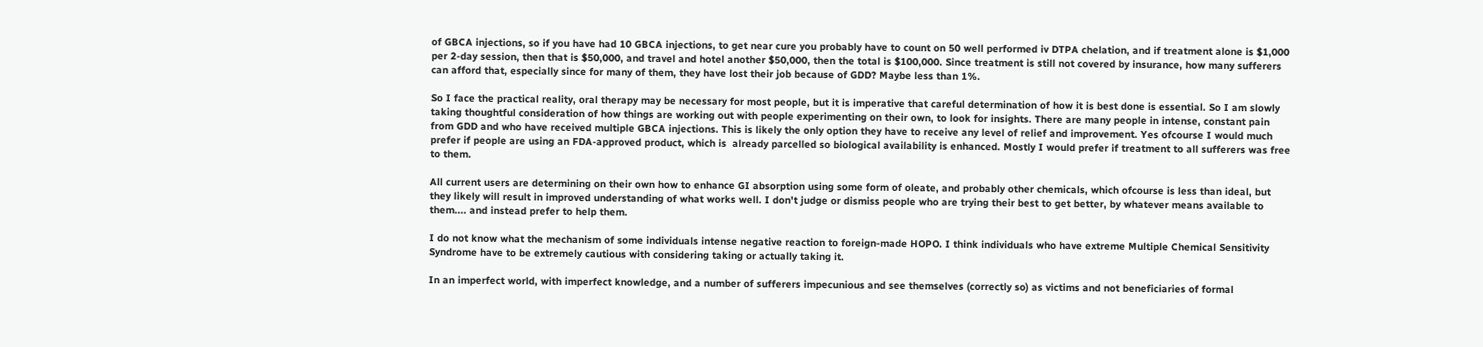of GBCA injections, so if you have had 10 GBCA injections, to get near cure you probably have to count on 50 well performed iv DTPA chelation, and if treatment alone is $1,000 per 2-day session, then that is $50,000, and travel and hotel another $50,000, then the total is $100,000. Since treatment is still not covered by insurance, how many sufferers can afford that, especially since for many of them, they have lost their job because of GDD? Maybe less than 1%.

So I face the practical reality, oral therapy may be necessary for most people, but it is imperative that careful determination of how it is best done is essential. So I am slowly taking thoughtful consideration of how things are working out with people experimenting on their own, to look for insights. There are many people in intense, constant pain from GDD and who have received multiple GBCA injections. This is likely the only option they have to receive any level of relief and improvement. Yes ofcourse I would much prefer if people are using an FDA-approved product, which is  already parcelled so biological availability is enhanced. Mostly I would prefer if treatment to all sufferers was free to them.

All current users are determining on their own how to enhance GI absorption using some form of oleate, and probably other chemicals, which ofcourse is less than ideal, but they likely will result in improved understanding of what works well. I don't judge or dismiss people who are trying their best to get better, by whatever means available to them.... and instead prefer to help them.

I do not know what the mechanism of some individuals intense negative reaction to foreign-made HOPO. I think individuals who have extreme Multiple Chemical Sensitivity Syndrome have to be extremely cautious with considering taking or actually taking it.

In an imperfect world, with imperfect knowledge, and a number of sufferers impecunious and see themselves (correctly so) as victims and not beneficiaries of formal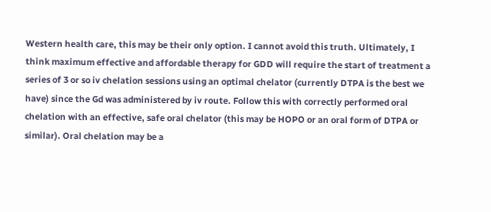Western health care, this may be their only option. I cannot avoid this truth. Ultimately, I think maximum effective and affordable therapy for GDD will require the start of treatment a series of 3 or so iv chelation sessions using an optimal chelator (currently DTPA is the best we have) since the Gd was administered by iv route. Follow this with correctly performed oral chelation with an effective, safe oral chelator (this may be HOPO or an oral form of DTPA or similar). Oral chelation may be a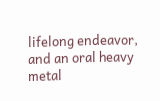lifelong endeavor, and an oral heavy metal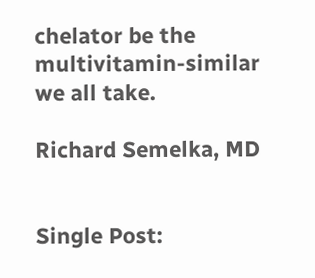chelator be the multivitamin-similar we all take.

Richard Semelka, MD


Single Post: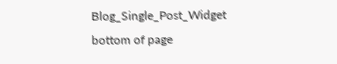Blog_Single_Post_Widget
bottom of page